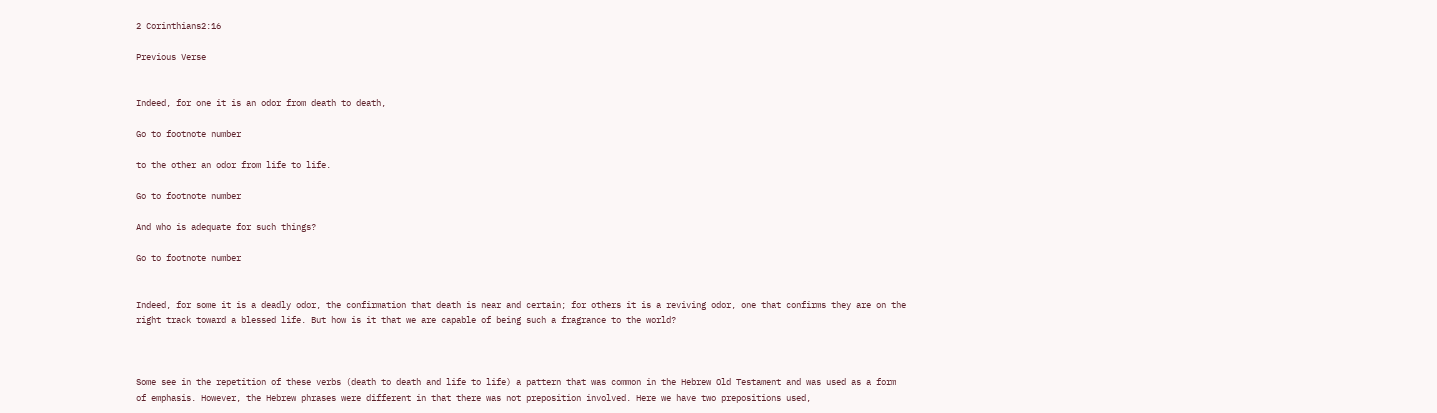2 Corinthians2:16

Previous Verse


Indeed, for one it is an odor from death to death,

Go to footnote number

to the other an odor from life to life.

Go to footnote number

And who is adequate for such things?

Go to footnote number


Indeed, for some it is a deadly odor, the confirmation that death is near and certain; for others it is a reviving odor, one that confirms they are on the right track toward a blessed life. But how is it that we are capable of being such a fragrance to the world?



Some see in the repetition of these verbs (death to death and life to life) a pattern that was common in the Hebrew Old Testament and was used as a form of emphasis. However, the Hebrew phrases were different in that there was not preposition involved. Here we have two prepositions used,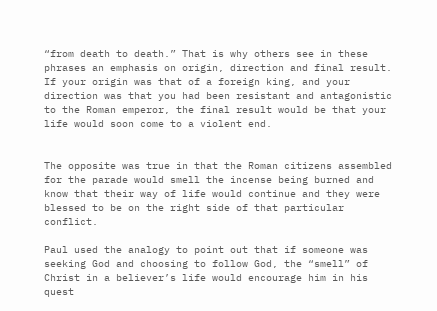“from death to death.” That is why others see in these phrases an emphasis on origin, direction and final result. If your origin was that of a foreign king, and your direction was that you had been resistant and antagonistic to the Roman emperor, the final result would be that your life would soon come to a violent end.


The opposite was true in that the Roman citizens assembled for the parade would smell the incense being burned and know that their way of life would continue and they were blessed to be on the right side of that particular conflict.

Paul used the analogy to point out that if someone was seeking God and choosing to follow God, the “smell” of Christ in a believer’s life would encourage him in his quest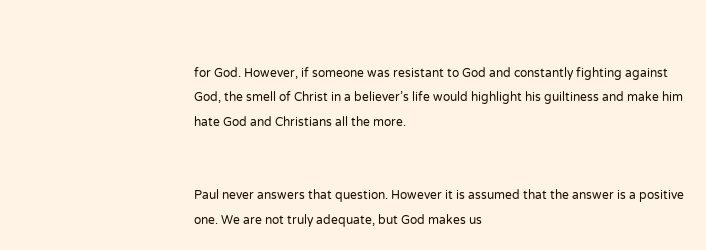for God. However, if someone was resistant to God and constantly fighting against God, the smell of Christ in a believer’s life would highlight his guiltiness and make him hate God and Christians all the more.


Paul never answers that question. However it is assumed that the answer is a positive one. We are not truly adequate, but God makes us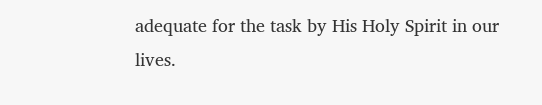adequate for the task by His Holy Spirit in our lives.